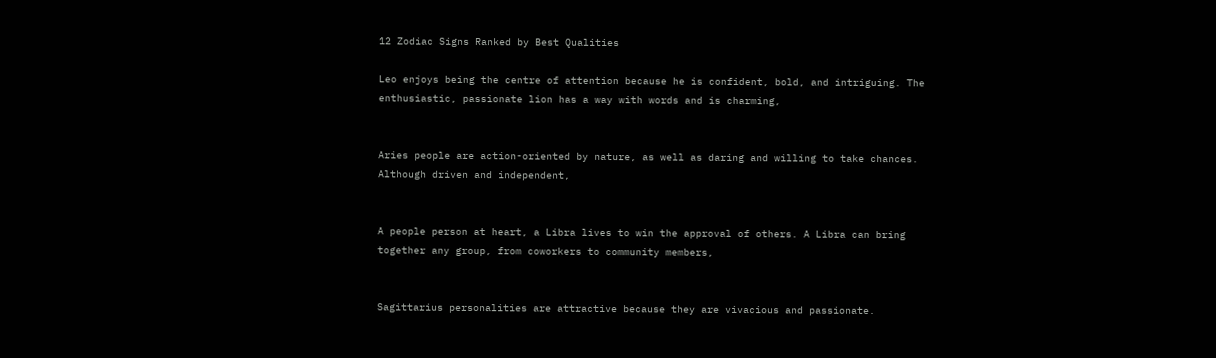12 Zodiac Signs Ranked by Best Qualities

Leo enjoys being the centre of attention because he is confident, bold, and intriguing. The enthusiastic, passionate lion has a way with words and is charming,


Aries people are action-oriented by nature, as well as daring and willing to take chances. Although driven and independent,


A people person at heart, a Libra lives to win the approval of others. A Libra can bring together any group, from coworkers to community members,


Sagittarius personalities are attractive because they are vivacious and passionate.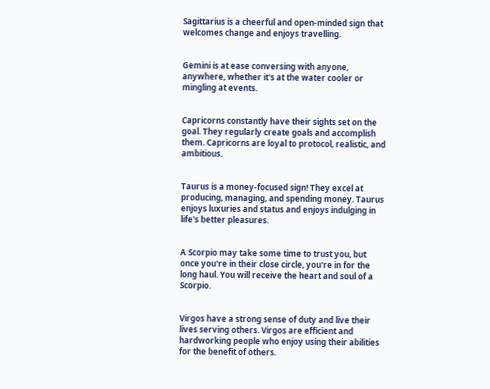Sagittarius is a cheerful and open-minded sign that welcomes change and enjoys travelling.


Gemini is at ease conversing with anyone, anywhere, whether it's at the water cooler or mingling at events.


Capricorns constantly have their sights set on the goal. They regularly create goals and accomplish them. Capricorns are loyal to protocol, realistic, and ambitious.


Taurus is a money-focused sign! They excel at producing, managing, and spending money. Taurus enjoys luxuries and status and enjoys indulging in life's better pleasures.


A Scorpio may take some time to trust you, but once you're in their close circle, you're in for the long haul. You will receive the heart and soul of a Scorpio.


Virgos have a strong sense of duty and live their lives serving others. Virgos are efficient and hardworking people who enjoy using their abilities for the benefit of others.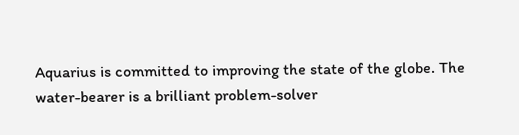Aquarius is committed to improving the state of the globe. The water-bearer is a brilliant problem-solver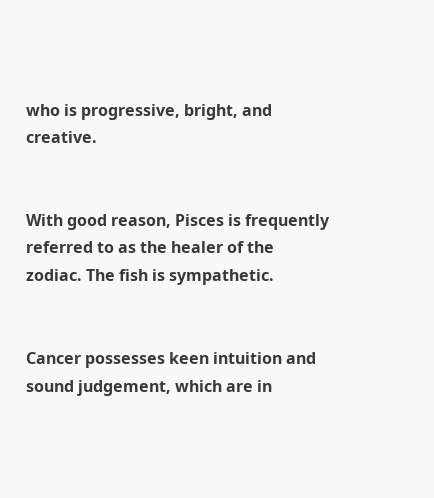who is progressive, bright, and creative.


With good reason, Pisces is frequently referred to as the healer of the zodiac. The fish is sympathetic.


Cancer possesses keen intuition and sound judgement, which are in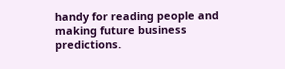handy for reading people and making future business predictions.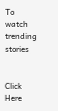To watch trending stories


Click Here